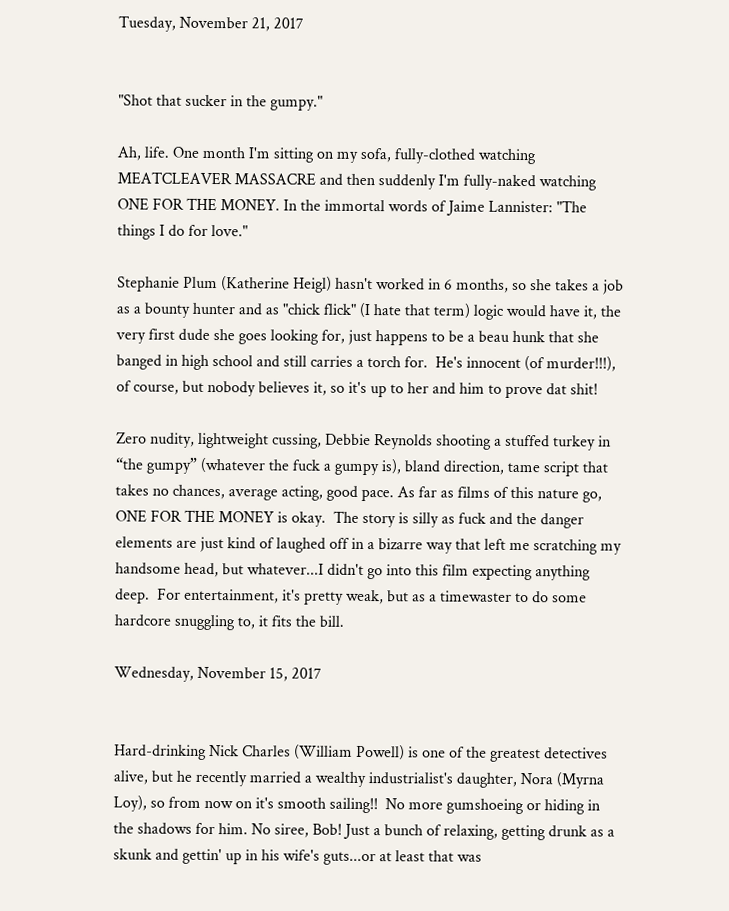Tuesday, November 21, 2017


"Shot that sucker in the gumpy."

Ah, life. One month I'm sitting on my sofa, fully-clothed watching MEATCLEAVER MASSACRE and then suddenly I'm fully-naked watching ONE FOR THE MONEY. In the immortal words of Jaime Lannister: "The things I do for love."

Stephanie Plum (Katherine Heigl) hasn't worked in 6 months, so she takes a job as a bounty hunter and as "chick flick" (I hate that term) logic would have it, the very first dude she goes looking for, just happens to be a beau hunk that she banged in high school and still carries a torch for.  He's innocent (of murder!!!), of course, but nobody believes it, so it's up to her and him to prove dat shit!

Zero nudity, lightweight cussing, Debbie Reynolds shooting a stuffed turkey in “the gumpy” (whatever the fuck a gumpy is), bland direction, tame script that takes no chances, average acting, good pace. As far as films of this nature go, ONE FOR THE MONEY is okay.  The story is silly as fuck and the danger elements are just kind of laughed off in a bizarre way that left me scratching my handsome head, but whatever...I didn't go into this film expecting anything deep.  For entertainment, it's pretty weak, but as a timewaster to do some hardcore snuggling to, it fits the bill.

Wednesday, November 15, 2017


Hard-drinking Nick Charles (William Powell) is one of the greatest detectives alive, but he recently married a wealthy industrialist's daughter, Nora (Myrna Loy), so from now on it's smooth sailing!!  No more gumshoeing or hiding in the shadows for him. No siree, Bob! Just a bunch of relaxing, getting drunk as a skunk and gettin' up in his wife's guts...or at least that was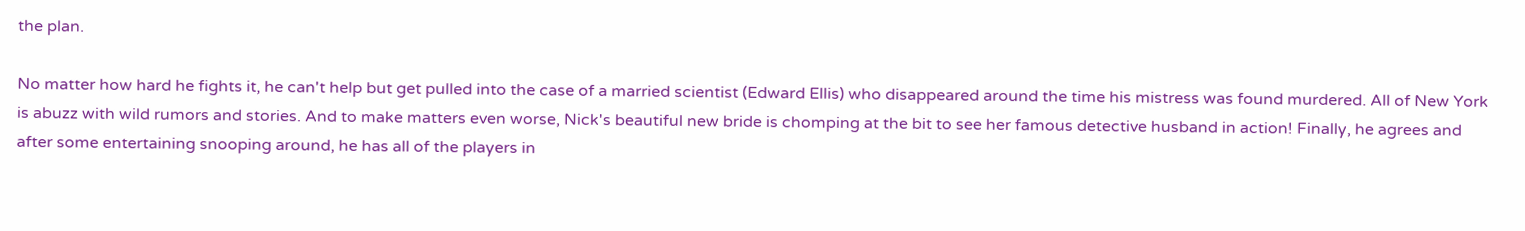the plan.

No matter how hard he fights it, he can't help but get pulled into the case of a married scientist (Edward Ellis) who disappeared around the time his mistress was found murdered. All of New York is abuzz with wild rumors and stories. And to make matters even worse, Nick's beautiful new bride is chomping at the bit to see her famous detective husband in action! Finally, he agrees and after some entertaining snooping around, he has all of the players in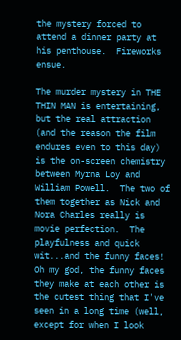the mystery forced to attend a dinner party at his penthouse.  Fireworks ensue.

The murder mystery in THE THIN MAN is entertaining, but the real attraction (and the reason the film endures even to this day) is the on-screen chemistry between Myrna Loy and William Powell.  The two of them together as Nick and Nora Charles really is movie perfection.  The playfulness and quick wit...and the funny faces!  Oh my god, the funny faces they make at each other is the cutest thing that I've seen in a long time (well, except for when I look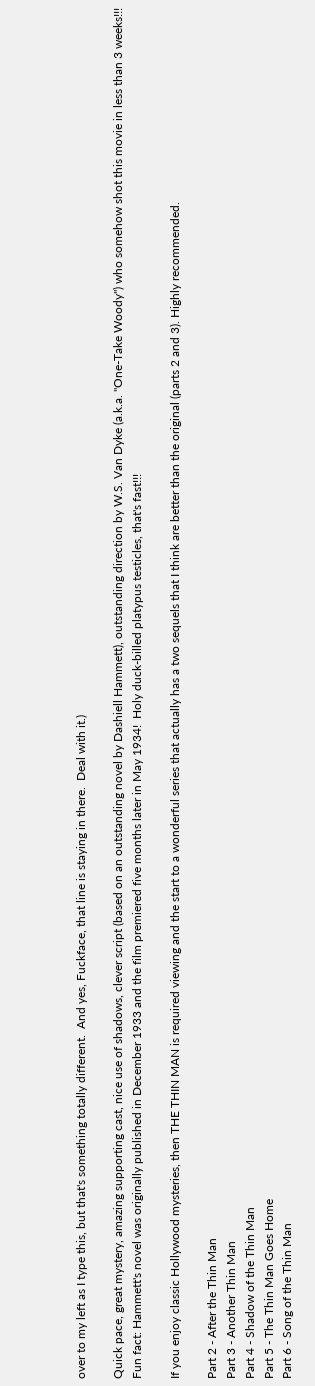over to my left as I type this, but that's something totally different.  And yes, Fuckface, that line is staying in there.  Deal with it.)

Quick pace, great mystery, amazing supporting cast, nice use of shadows, clever script (based on an outstanding novel by Dashiell Hammett), outstanding direction by W.S. Van Dyke (a.k.a. "One-Take Woody") who somehow shot this movie in less than 3 weeks!!!  Fun fact: Hammett's novel was originally published in December 1933 and the film premiered five months later in May 1934!  Holy duck-billed platypus testicles, that's fast!!!

If you enjoy classic Hollywood mysteries, then THE THIN MAN is required viewing and the start to a wonderful series that actually has a two sequels that I think are better than the original (parts 2 and 3). Highly recommended.

Part 2 - After the Thin Man
Part 3 - Another Thin Man
Part 4 - Shadow of the Thin Man
Part 5 - The Thin Man Goes Home
Part 6 - Song of the Thin Man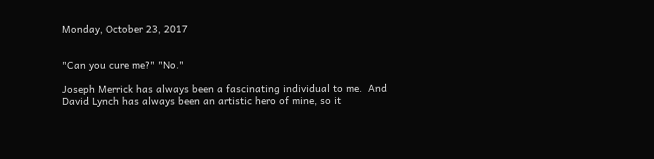Monday, October 23, 2017


"Can you cure me?" "No."

Joseph Merrick has always been a fascinating individual to me.  And David Lynch has always been an artistic hero of mine, so it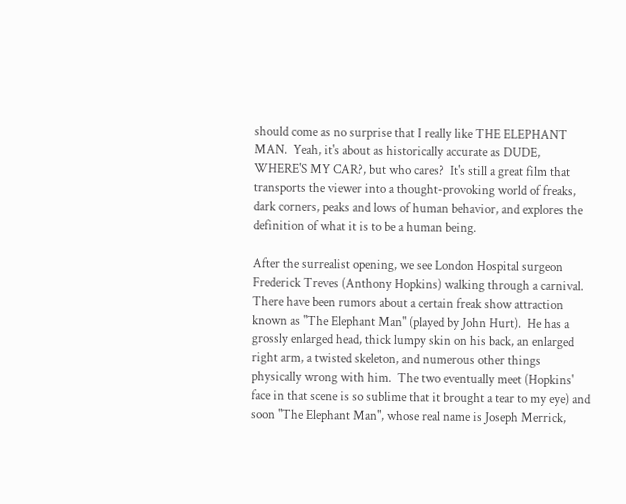should come as no surprise that I really like THE ELEPHANT MAN.  Yeah, it's about as historically accurate as DUDE, WHERE'S MY CAR?, but who cares?  It's still a great film that transports the viewer into a thought-provoking world of freaks, dark corners, peaks and lows of human behavior, and explores the definition of what it is to be a human being.

After the surrealist opening, we see London Hospital surgeon Frederick Treves (Anthony Hopkins) walking through a carnival.  There have been rumors about a certain freak show attraction known as "The Elephant Man" (played by John Hurt).  He has a grossly enlarged head, thick lumpy skin on his back, an enlarged right arm, a twisted skeleton, and numerous other things physically wrong with him.  The two eventually meet (Hopkins' face in that scene is so sublime that it brought a tear to my eye) and soon "The Elephant Man", whose real name is Joseph Merrick,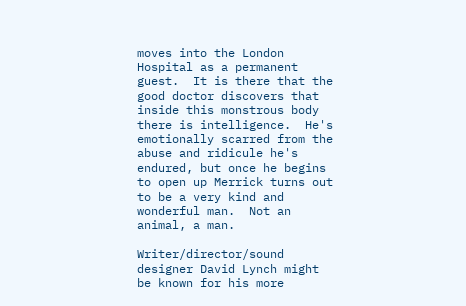moves into the London Hospital as a permanent guest.  It is there that the good doctor discovers that inside this monstrous body there is intelligence.  He's emotionally scarred from the abuse and ridicule he's endured, but once he begins to open up Merrick turns out to be a very kind and wonderful man.  Not an animal, a man.

Writer/director/sound designer David Lynch might be known for his more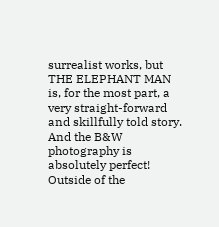surrealist works, but THE ELEPHANT MAN is, for the most part, a very straight-forward and skillfully told story.  And the B&W photography is absolutely perfect!  Outside of the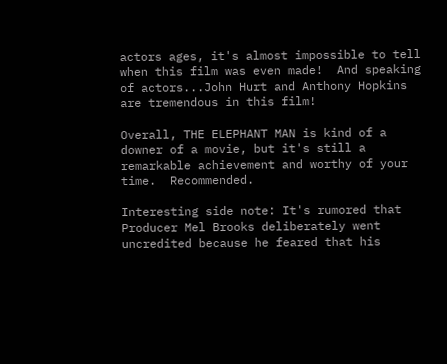actors ages, it's almost impossible to tell when this film was even made!  And speaking of actors...John Hurt and Anthony Hopkins are tremendous in this film!

Overall, THE ELEPHANT MAN is kind of a downer of a movie, but it's still a remarkable achievement and worthy of your time.  Recommended.

Interesting side note: It's rumored that Producer Mel Brooks deliberately went uncredited because he feared that his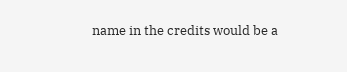name in the credits would be a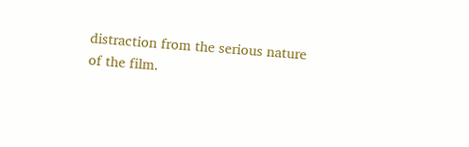distraction from the serious nature of the film.